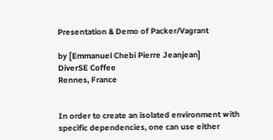Presentation & Demo of Packer/Vagrant

by [Emmanuel Chebi Pierre Jeanjean]
DiverSE Coffee
Rennes, France


In order to create an isolated environment with specific dependencies, one can use either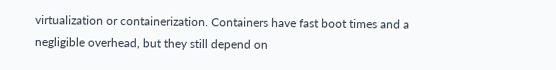virtualization or containerization. Containers have fast boot times and a negligible overhead, but they still depend on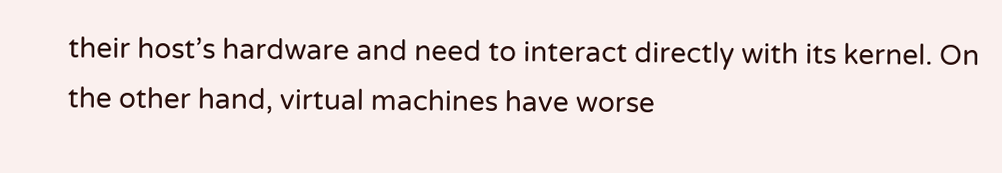their host’s hardware and need to interact directly with its kernel. On the other hand, virtual machines have worse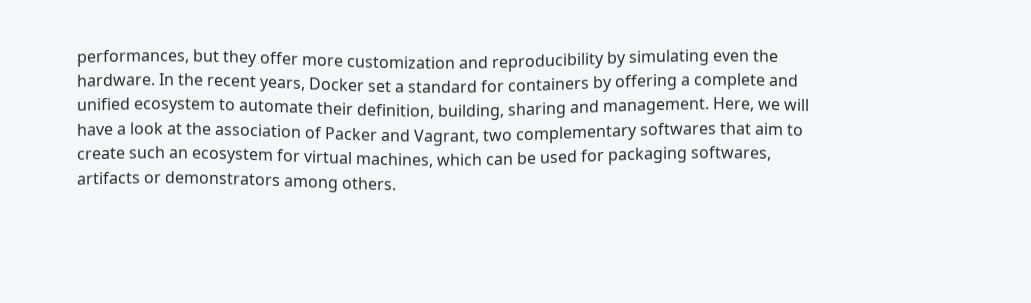performances, but they offer more customization and reproducibility by simulating even the hardware. In the recent years, Docker set a standard for containers by offering a complete and unified ecosystem to automate their definition, building, sharing and management. Here, we will have a look at the association of Packer and Vagrant, two complementary softwares that aim to create such an ecosystem for virtual machines, which can be used for packaging softwares, artifacts or demonstrators among others.